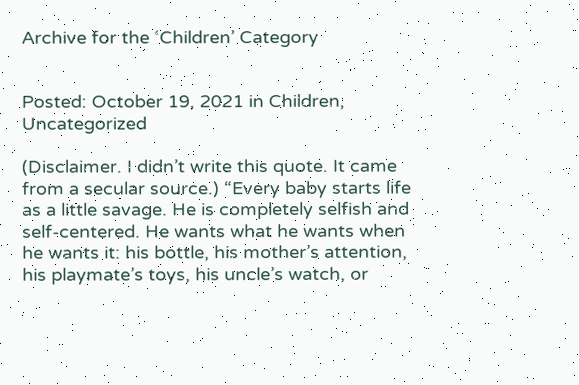Archive for the ‘Children’ Category


Posted: October 19, 2021 in Children, Uncategorized

(Disclaimer. I didn’t write this quote. It came from a secular source.) “Every baby starts life as a little savage. He is completely selfish and self-centered. He wants what he wants when he wants it: his bottle, his mother’s attention, his playmate’s toys, his uncle’s watch, or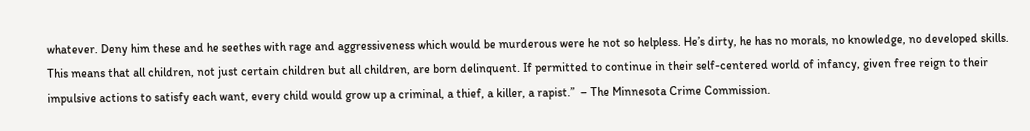whatever. Deny him these and he seethes with rage and aggressiveness which would be murderous were he not so helpless. He’s dirty, he has no morals, no knowledge, no developed skills. This means that all children, not just certain children but all children, are born delinquent. If permitted to continue in their self-centered world of infancy, given free reign to their impulsive actions to satisfy each want, every child would grow up a criminal, a thief, a killer, a rapist.”  – The Minnesota Crime Commission.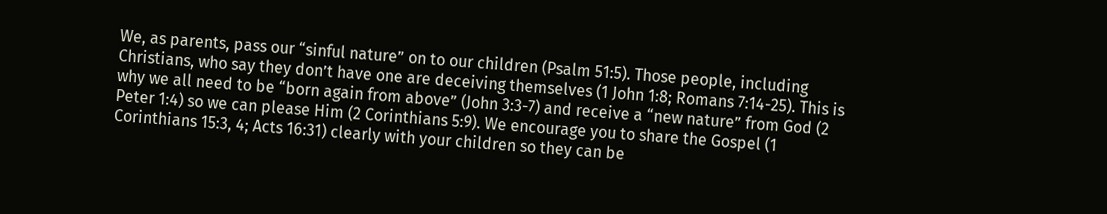We, as parents, pass our “sinful nature” on to our children (Psalm 51:5). Those people, including Christians, who say they don’t have one are deceiving themselves (1 John 1:8; Romans 7:14-25). This is why we all need to be “born again from above” (John 3:3-7) and receive a “new nature” from God (2 Peter 1:4) so we can please Him (2 Corinthians 5:9). We encourage you to share the Gospel (1 Corinthians 15:3, 4; Acts 16:31) clearly with your children so they can be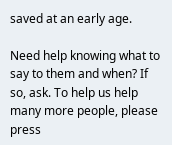saved at an early age.

Need help knowing what to say to them and when? If so, ask. To help us help many more people, please press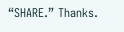“SHARE.” Thanks.